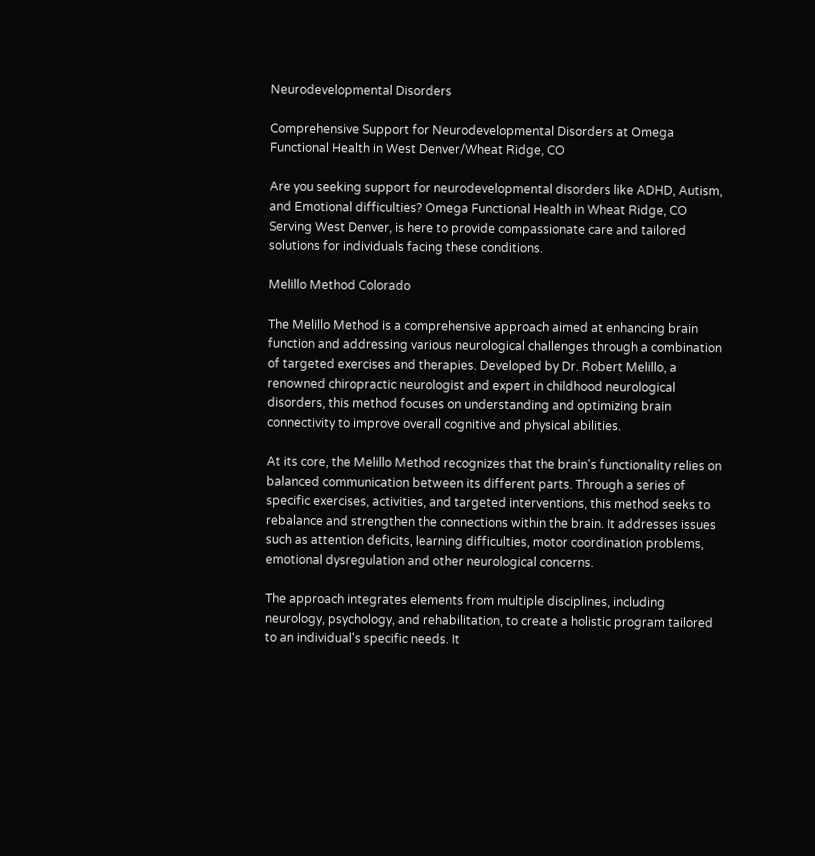Neurodevelopmental Disorders

Comprehensive Support for Neurodevelopmental Disorders at Omega Functional Health in West Denver/Wheat Ridge, CO

Are you seeking support for neurodevelopmental disorders like ADHD, Autism, and Emotional difficulties? Omega Functional Health in Wheat Ridge, CO Serving West Denver, is here to provide compassionate care and tailored solutions for individuals facing these conditions.

Melillo Method Colorado

The Melillo Method is a comprehensive approach aimed at enhancing brain function and addressing various neurological challenges through a combination of targeted exercises and therapies. Developed by Dr. Robert Melillo, a renowned chiropractic neurologist and expert in childhood neurological disorders, this method focuses on understanding and optimizing brain connectivity to improve overall cognitive and physical abilities.

At its core, the Melillo Method recognizes that the brain's functionality relies on balanced communication between its different parts. Through a series of specific exercises, activities, and targeted interventions, this method seeks to rebalance and strengthen the connections within the brain. It addresses issues such as attention deficits, learning difficulties, motor coordination problems, emotional dysregulation and other neurological concerns.

The approach integrates elements from multiple disciplines, including neurology, psychology, and rehabilitation, to create a holistic program tailored to an individual's specific needs. It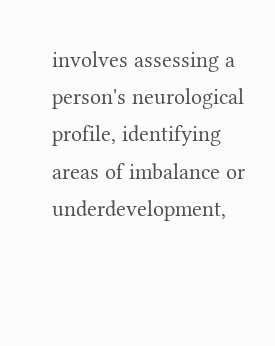involves assessing a person's neurological profile, identifying areas of imbalance or underdevelopment,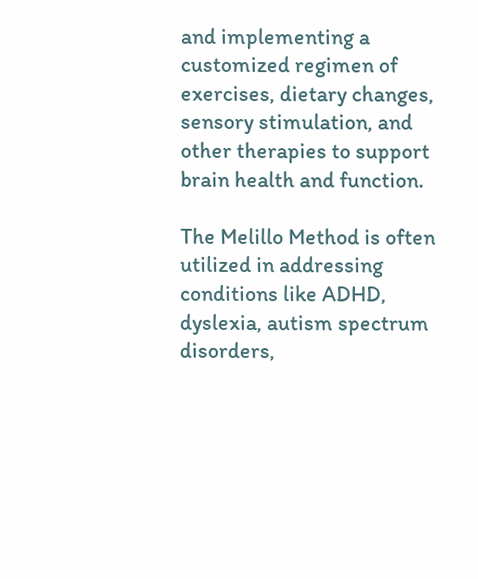and implementing a customized regimen of exercises, dietary changes, sensory stimulation, and other therapies to support brain health and function.

The Melillo Method is often utilized in addressing conditions like ADHD, dyslexia, autism spectrum disorders,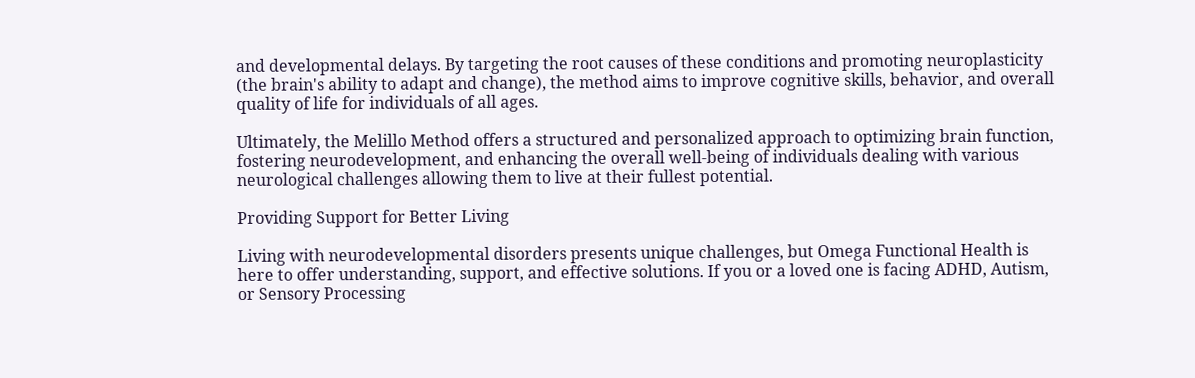and developmental delays. By targeting the root causes of these conditions and promoting neuroplasticity (the brain's ability to adapt and change), the method aims to improve cognitive skills, behavior, and overall quality of life for individuals of all ages.

Ultimately, the Melillo Method offers a structured and personalized approach to optimizing brain function, fostering neurodevelopment, and enhancing the overall well-being of individuals dealing with various neurological challenges allowing them to live at their fullest potential.

Providing Support for Better Living

Living with neurodevelopmental disorders presents unique challenges, but Omega Functional Health is here to offer understanding, support, and effective solutions. If you or a loved one is facing ADHD, Autism, or Sensory Processing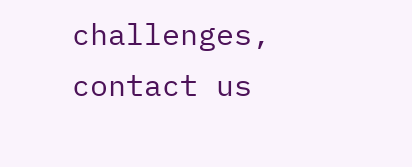challenges, contact us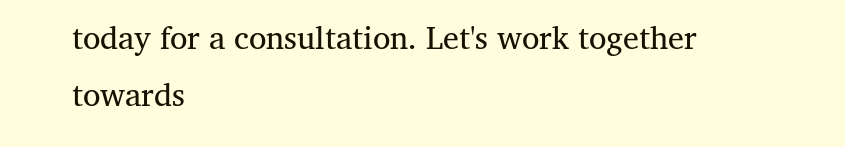today for a consultation. Let's work together towards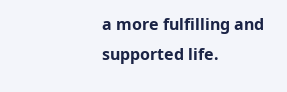a more fulfilling and supported life.